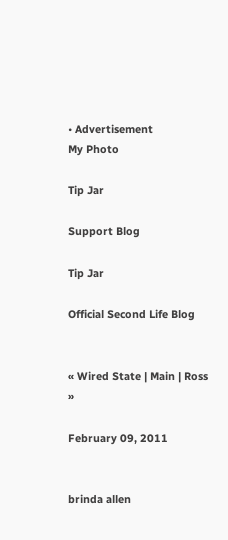• Advertisement
My Photo

Tip Jar

Support Blog

Tip Jar

Official Second Life Blog


« Wired State | Main | Ross »

February 09, 2011


brinda allen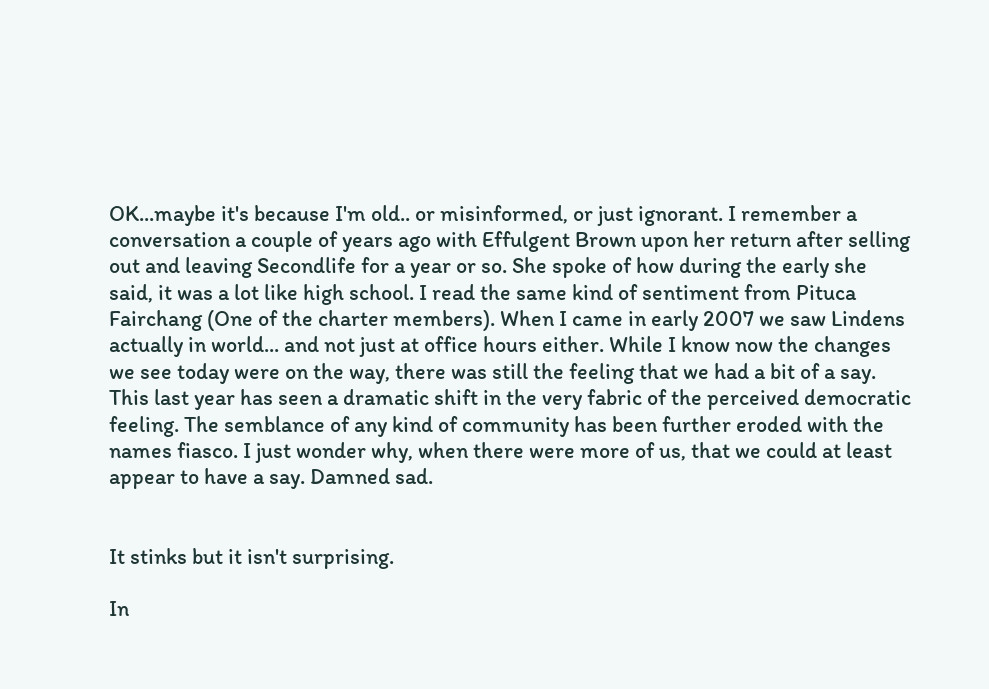OK...maybe it's because I'm old.. or misinformed, or just ignorant. I remember a conversation a couple of years ago with Effulgent Brown upon her return after selling out and leaving Secondlife for a year or so. She spoke of how during the early she said, it was a lot like high school. I read the same kind of sentiment from Pituca Fairchang (One of the charter members). When I came in early 2007 we saw Lindens actually in world... and not just at office hours either. While I know now the changes we see today were on the way, there was still the feeling that we had a bit of a say.
This last year has seen a dramatic shift in the very fabric of the perceived democratic feeling. The semblance of any kind of community has been further eroded with the names fiasco. I just wonder why, when there were more of us, that we could at least appear to have a say. Damned sad.


It stinks but it isn't surprising.

In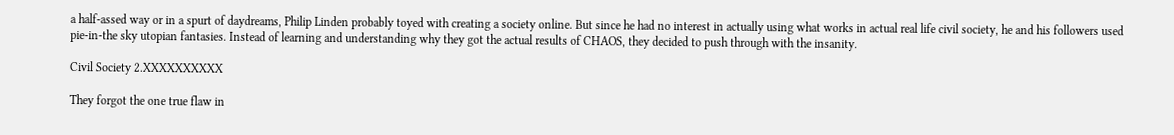a half-assed way or in a spurt of daydreams, Philip Linden probably toyed with creating a society online. But since he had no interest in actually using what works in actual real life civil society, he and his followers used pie-in-the sky utopian fantasies. Instead of learning and understanding why they got the actual results of CHAOS, they decided to push through with the insanity.

Civil Society 2.XXXXXXXXXX

They forgot the one true flaw in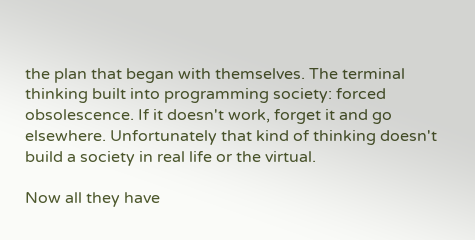the plan that began with themselves. The terminal thinking built into programming society: forced obsolescence. If it doesn't work, forget it and go elsewhere. Unfortunately that kind of thinking doesn't build a society in real life or the virtual.

Now all they have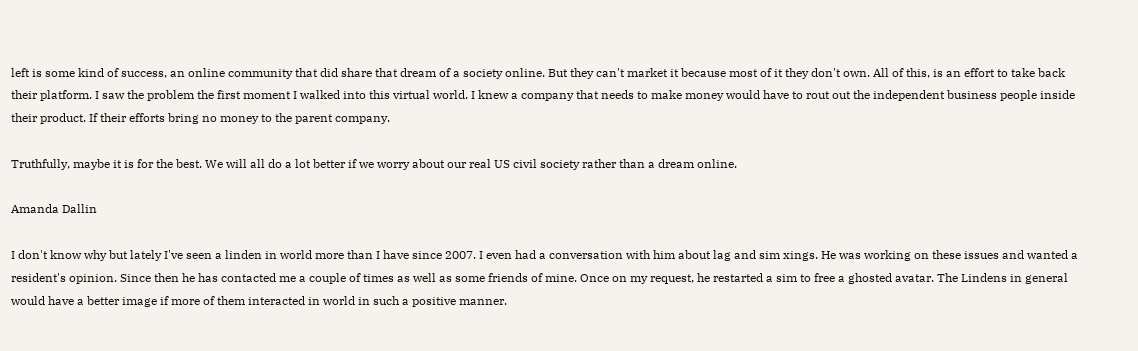left is some kind of success, an online community that did share that dream of a society online. But they can't market it because most of it they don't own. All of this, is an effort to take back their platform. I saw the problem the first moment I walked into this virtual world. I knew a company that needs to make money would have to rout out the independent business people inside their product. If their efforts bring no money to the parent company.

Truthfully, maybe it is for the best. We will all do a lot better if we worry about our real US civil society rather than a dream online.

Amanda Dallin

I don't know why but lately I've seen a linden in world more than I have since 2007. I even had a conversation with him about lag and sim xings. He was working on these issues and wanted a resident's opinion. Since then he has contacted me a couple of times as well as some friends of mine. Once on my request, he restarted a sim to free a ghosted avatar. The Lindens in general would have a better image if more of them interacted in world in such a positive manner.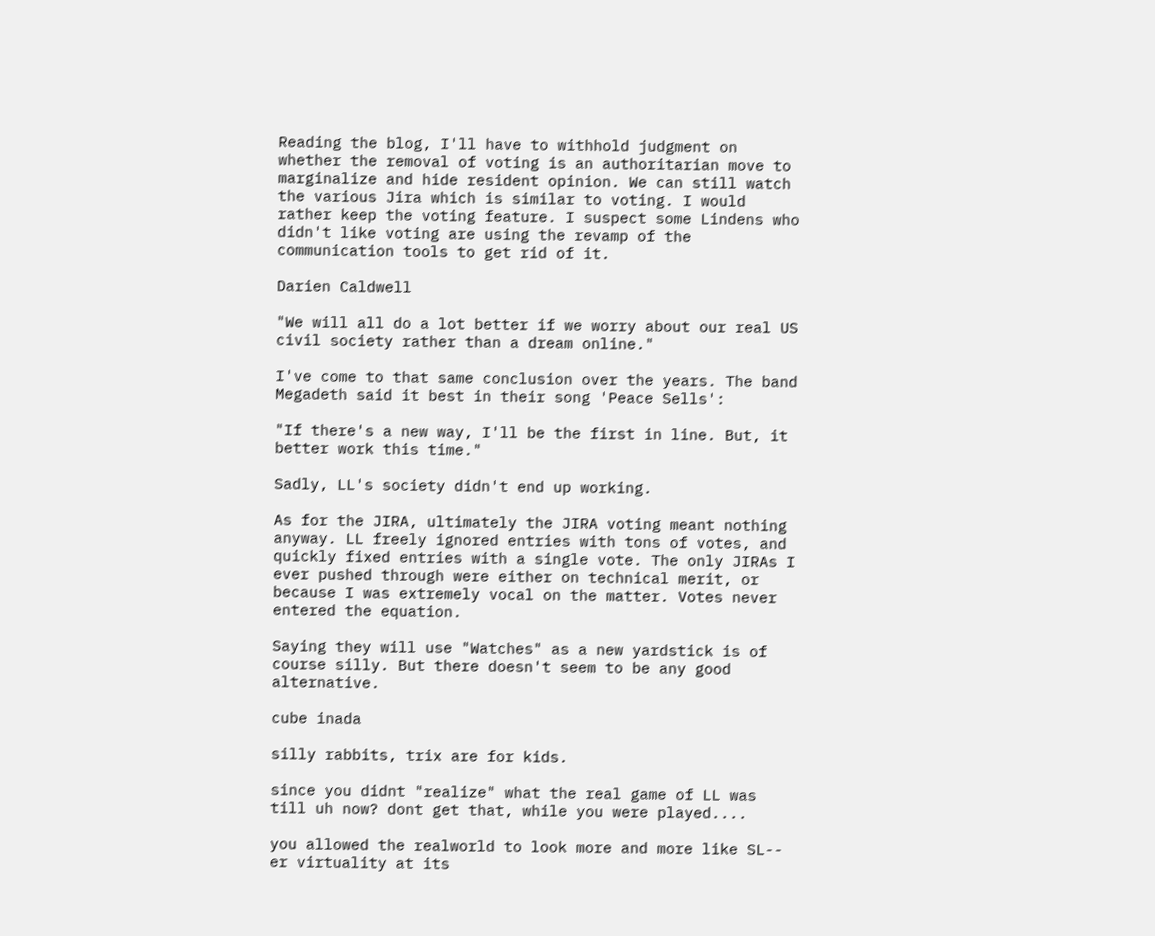Reading the blog, I'll have to withhold judgment on whether the removal of voting is an authoritarian move to marginalize and hide resident opinion. We can still watch the various Jira which is similar to voting. I would rather keep the voting feature. I suspect some Lindens who didn't like voting are using the revamp of the communication tools to get rid of it.

Darien Caldwell

"We will all do a lot better if we worry about our real US civil society rather than a dream online."

I've come to that same conclusion over the years. The band Megadeth said it best in their song 'Peace Sells':

"If there's a new way, I'll be the first in line. But, it better work this time."

Sadly, LL's society didn't end up working.

As for the JIRA, ultimately the JIRA voting meant nothing anyway. LL freely ignored entries with tons of votes, and quickly fixed entries with a single vote. The only JIRAs I ever pushed through were either on technical merit, or because I was extremely vocal on the matter. Votes never entered the equation.

Saying they will use "Watches" as a new yardstick is of course silly. But there doesn't seem to be any good alternative.

cube inada

silly rabbits, trix are for kids.

since you didnt "realize" what the real game of LL was till uh now? dont get that, while you were played....

you allowed the realworld to look more and more like SL-- er virtuality at its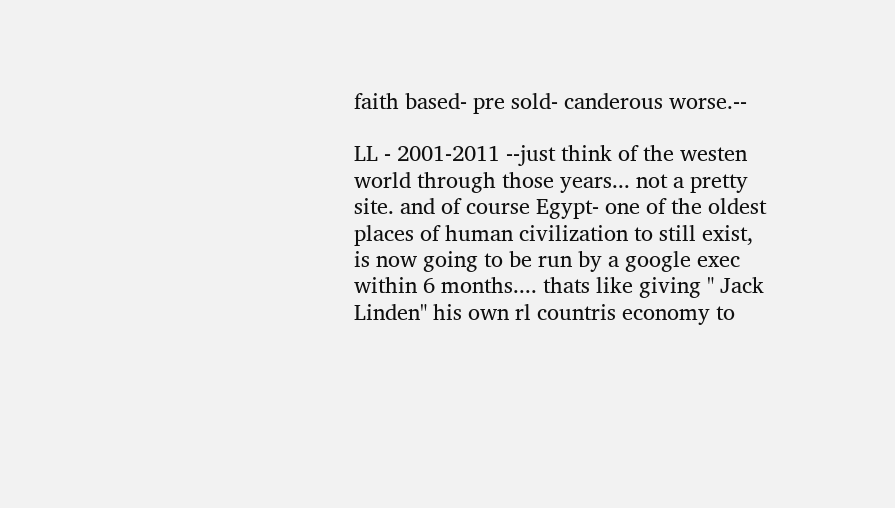faith based- pre sold- canderous worse.--

LL - 2001-2011 --just think of the westen world through those years... not a pretty site. and of course Egypt- one of the oldest places of human civilization to still exist, is now going to be run by a google exec within 6 months.... thats like giving " Jack Linden" his own rl countris economy to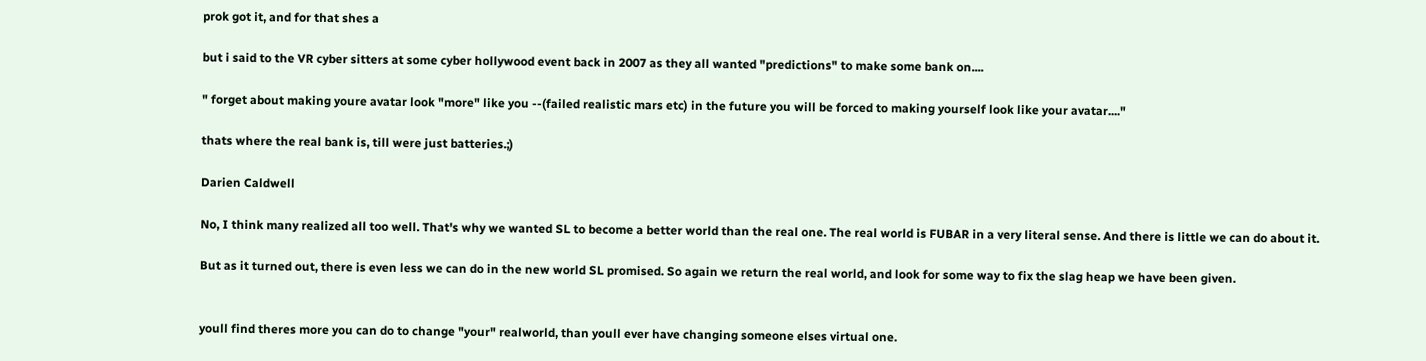prok got it, and for that shes a

but i said to the VR cyber sitters at some cyber hollywood event back in 2007 as they all wanted "predictions" to make some bank on....

" forget about making youre avatar look "more" like you --(failed realistic mars etc) in the future you will be forced to making yourself look like your avatar...."

thats where the real bank is, till were just batteries.;)

Darien Caldwell

No, I think many realized all too well. That's why we wanted SL to become a better world than the real one. The real world is FUBAR in a very literal sense. And there is little we can do about it.

But as it turned out, there is even less we can do in the new world SL promised. So again we return the real world, and look for some way to fix the slag heap we have been given.


youll find theres more you can do to change "your" realworld, than youll ever have changing someone elses virtual one.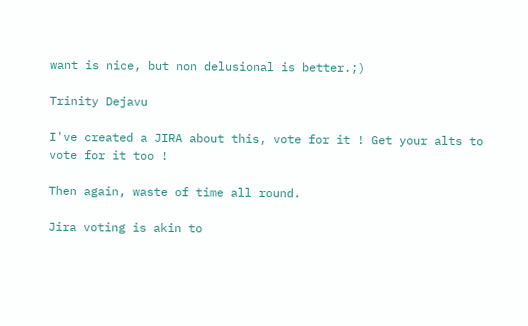want is nice, but non delusional is better.;)

Trinity Dejavu

I've created a JIRA about this, vote for it ! Get your alts to vote for it too !

Then again, waste of time all round.

Jira voting is akin to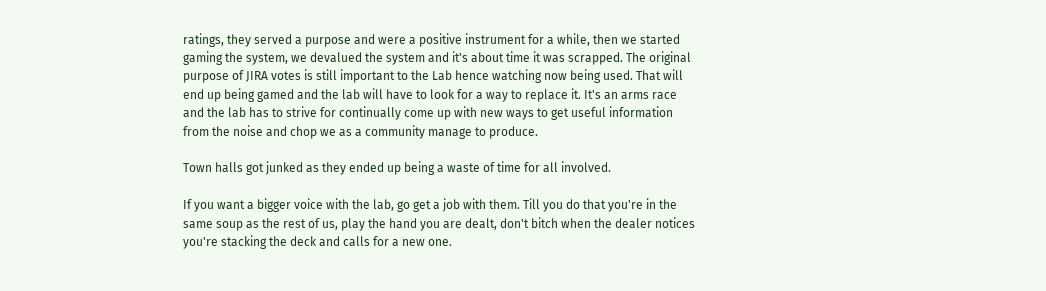ratings, they served a purpose and were a positive instrument for a while, then we started gaming the system, we devalued the system and it's about time it was scrapped. The original purpose of JIRA votes is still important to the Lab hence watching now being used. That will end up being gamed and the lab will have to look for a way to replace it. It's an arms race and the lab has to strive for continually come up with new ways to get useful information from the noise and chop we as a community manage to produce.

Town halls got junked as they ended up being a waste of time for all involved.

If you want a bigger voice with the lab, go get a job with them. Till you do that you're in the same soup as the rest of us, play the hand you are dealt, don't bitch when the dealer notices you're stacking the deck and calls for a new one.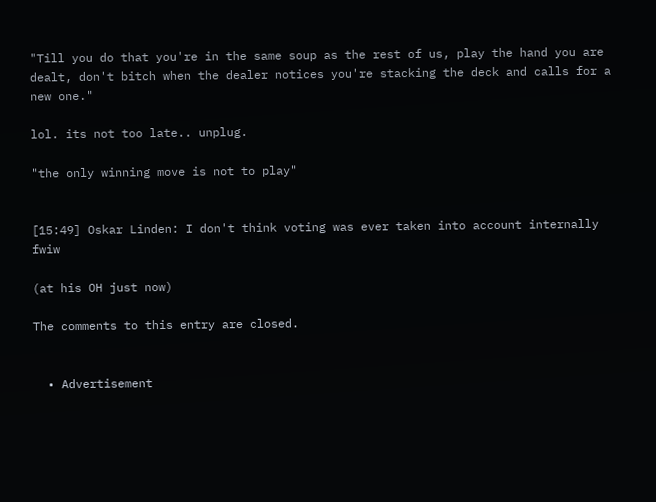"Till you do that you're in the same soup as the rest of us, play the hand you are dealt, don't bitch when the dealer notices you're stacking the deck and calls for a new one."

lol. its not too late.. unplug.

"the only winning move is not to play"


[15:49] Oskar Linden: I don't think voting was ever taken into account internally fwiw

(at his OH just now)

The comments to this entry are closed.


  • Advertisement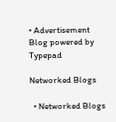• Advertisement
Blog powered by Typepad

Networked Blogs

  • Networked Blogs